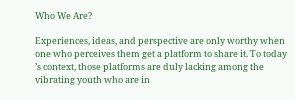Who We Are?

Experiences, ideas, and perspective are only worthy when one who perceives them get a platform to share it. To today ’s context, those platforms are duly lacking among the vibrating youth who are in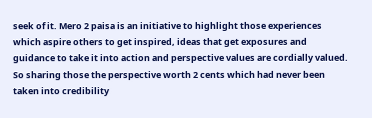seek of it. Mero 2 paisa is an initiative to highlight those experiences which aspire others to get inspired, ideas that get exposures and guidance to take it into action and perspective values are cordially valued. So sharing those the perspective worth 2 cents which had never been taken into credibility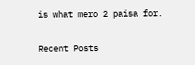is what mero 2 paisa for.

Recent Posts